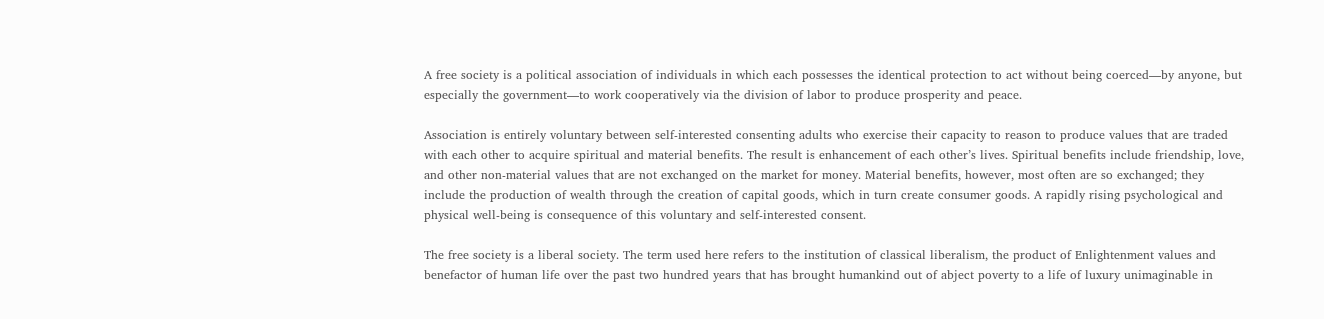A free society is a political association of individuals in which each possesses the identical protection to act without being coerced—by anyone, but especially the government—to work cooperatively via the division of labor to produce prosperity and peace.

Association is entirely voluntary between self-interested consenting adults who exercise their capacity to reason to produce values that are traded with each other to acquire spiritual and material benefits. The result is enhancement of each other’s lives. Spiritual benefits include friendship, love, and other non-material values that are not exchanged on the market for money. Material benefits, however, most often are so exchanged; they include the production of wealth through the creation of capital goods, which in turn create consumer goods. A rapidly rising psychological and physical well-being is consequence of this voluntary and self-interested consent.

The free society is a liberal society. The term used here refers to the institution of classical liberalism, the product of Enlightenment values and benefactor of human life over the past two hundred years that has brought humankind out of abject poverty to a life of luxury unimaginable in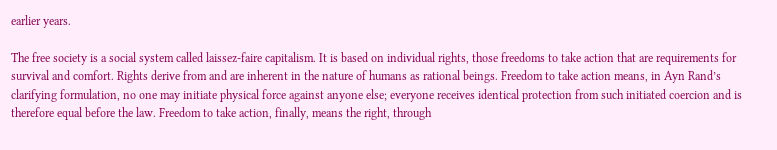earlier years.

The free society is a social system called laissez-faire capitalism. It is based on individual rights, those freedoms to take action that are requirements for survival and comfort. Rights derive from and are inherent in the nature of humans as rational beings. Freedom to take action means, in Ayn Rand’s clarifying formulation, no one may initiate physical force against anyone else; everyone receives identical protection from such initiated coercion and is therefore equal before the law. Freedom to take action, finally, means the right, through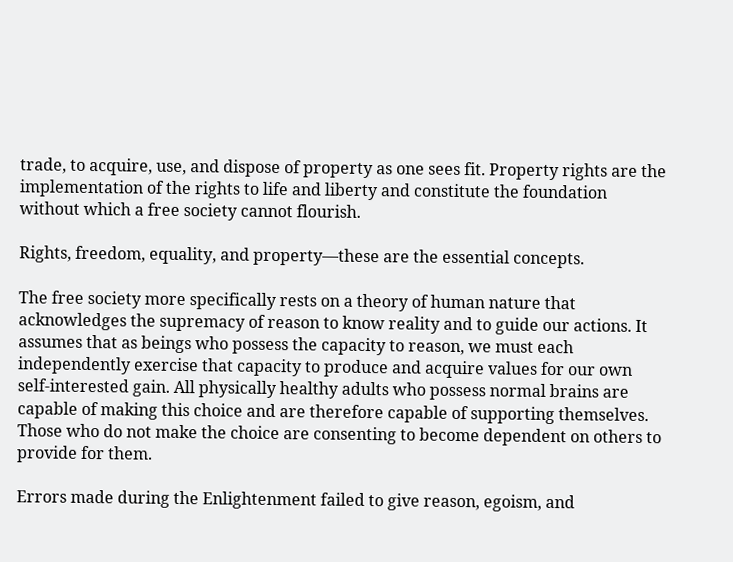trade, to acquire, use, and dispose of property as one sees fit. Property rights are the implementation of the rights to life and liberty and constitute the foundation without which a free society cannot flourish.

Rights, freedom, equality, and property—these are the essential concepts.

The free society more specifically rests on a theory of human nature that acknowledges the supremacy of reason to know reality and to guide our actions. It assumes that as beings who possess the capacity to reason, we must each independently exercise that capacity to produce and acquire values for our own self-interested gain. All physically healthy adults who possess normal brains are capable of making this choice and are therefore capable of supporting themselves. Those who do not make the choice are consenting to become dependent on others to provide for them.

Errors made during the Enlightenment failed to give reason, egoism, and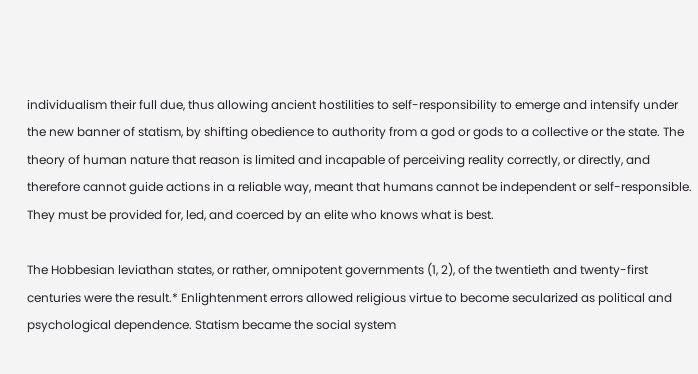individualism their full due, thus allowing ancient hostilities to self-responsibility to emerge and intensify under the new banner of statism, by shifting obedience to authority from a god or gods to a collective or the state. The theory of human nature that reason is limited and incapable of perceiving reality correctly, or directly, and therefore cannot guide actions in a reliable way, meant that humans cannot be independent or self-responsible. They must be provided for, led, and coerced by an elite who knows what is best.

The Hobbesian leviathan states, or rather, omnipotent governments (1, 2), of the twentieth and twenty-first centuries were the result.* Enlightenment errors allowed religious virtue to become secularized as political and psychological dependence. Statism became the social system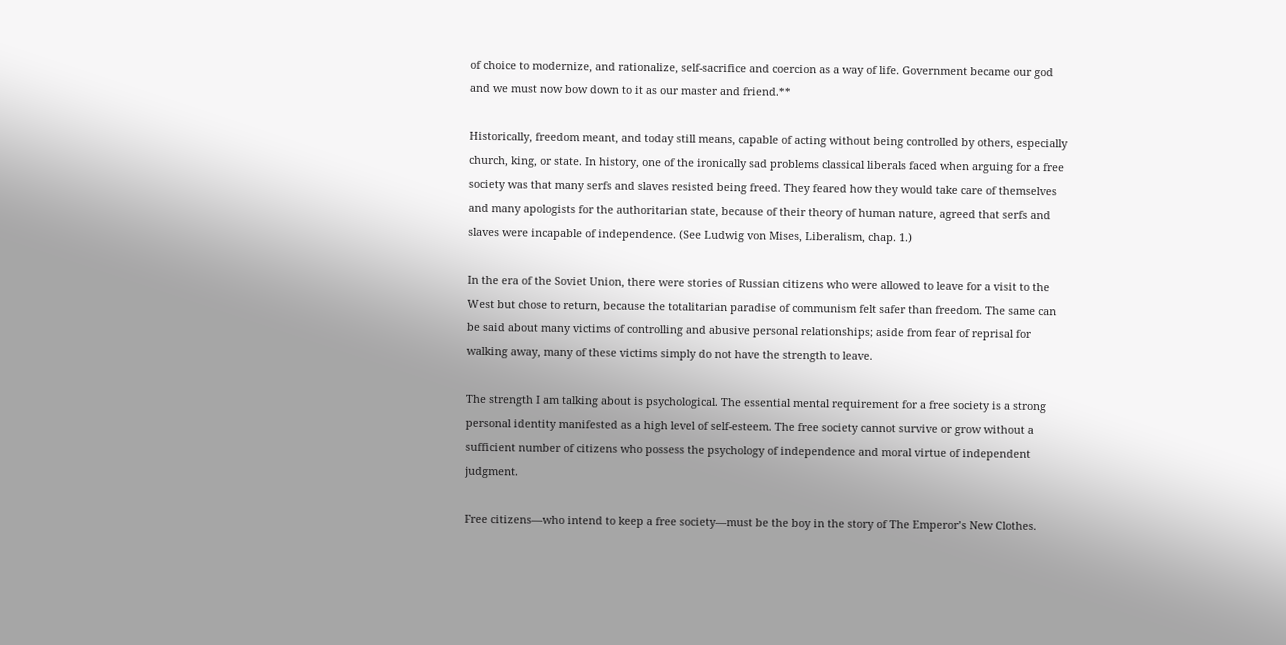of choice to modernize, and rationalize, self-sacrifice and coercion as a way of life. Government became our god and we must now bow down to it as our master and friend.**

Historically, freedom meant, and today still means, capable of acting without being controlled by others, especially church, king, or state. In history, one of the ironically sad problems classical liberals faced when arguing for a free society was that many serfs and slaves resisted being freed. They feared how they would take care of themselves and many apologists for the authoritarian state, because of their theory of human nature, agreed that serfs and slaves were incapable of independence. (See Ludwig von Mises, Liberalism, chap. 1.)

In the era of the Soviet Union, there were stories of Russian citizens who were allowed to leave for a visit to the West but chose to return, because the totalitarian paradise of communism felt safer than freedom. The same can be said about many victims of controlling and abusive personal relationships; aside from fear of reprisal for walking away, many of these victims simply do not have the strength to leave.

The strength I am talking about is psychological. The essential mental requirement for a free society is a strong personal identity manifested as a high level of self-esteem. The free society cannot survive or grow without a sufficient number of citizens who possess the psychology of independence and moral virtue of independent judgment.

Free citizens—who intend to keep a free society—must be the boy in the story of The Emperor’s New Clothes.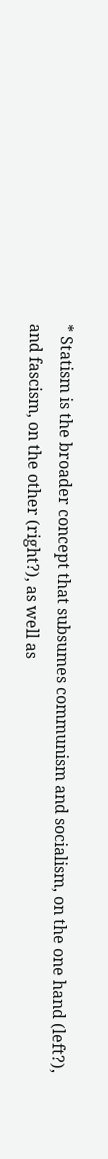* Statism is the broader concept that subsumes communism and socialism, on the one hand (left?), and fascism, on the other (right?), as well as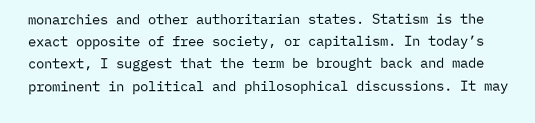monarchies and other authoritarian states. Statism is the exact opposite of free society, or capitalism. In today’s context, I suggest that the term be brought back and made prominent in political and philosophical discussions. It may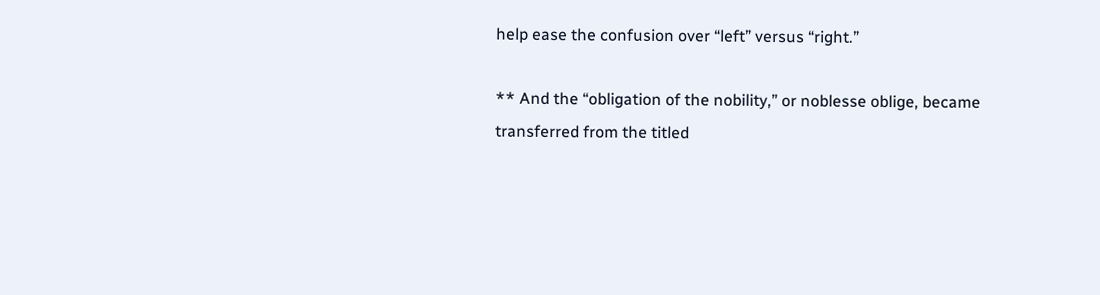help ease the confusion over “left” versus “right.”

** And the “obligation of the nobility,” or noblesse oblige, became transferred from the titled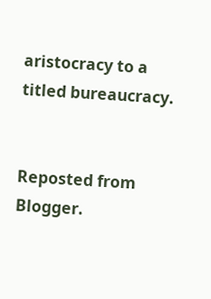aristocracy to a titled bureaucracy.


Reposted from Blogger.